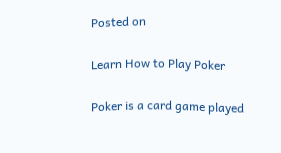Posted on

Learn How to Play Poker

Poker is a card game played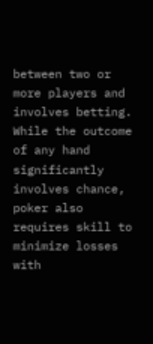between two or more players and involves betting. While the outcome of any hand significantly involves chance, poker also requires skill to minimize losses with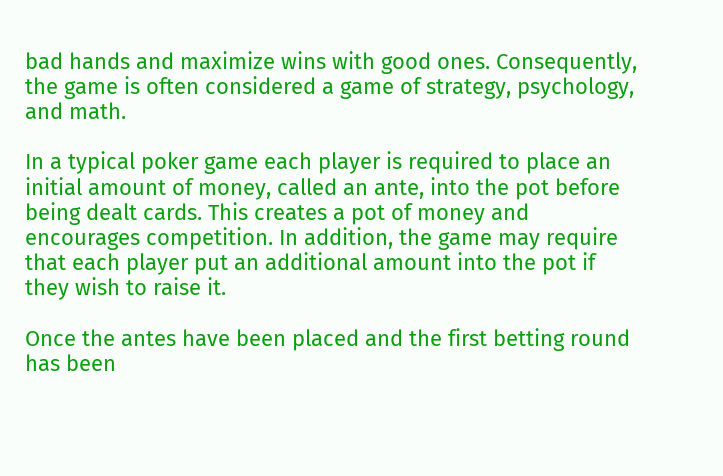bad hands and maximize wins with good ones. Consequently, the game is often considered a game of strategy, psychology, and math.

In a typical poker game each player is required to place an initial amount of money, called an ante, into the pot before being dealt cards. This creates a pot of money and encourages competition. In addition, the game may require that each player put an additional amount into the pot if they wish to raise it.

Once the antes have been placed and the first betting round has been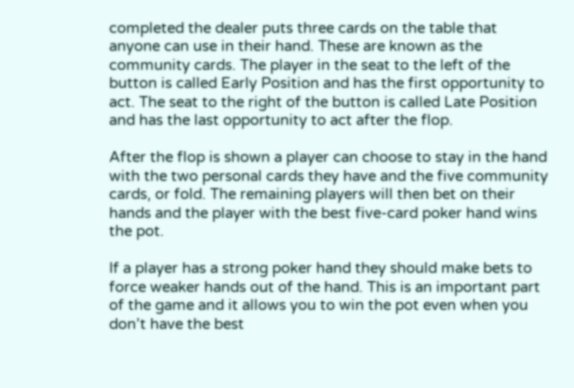completed the dealer puts three cards on the table that anyone can use in their hand. These are known as the community cards. The player in the seat to the left of the button is called Early Position and has the first opportunity to act. The seat to the right of the button is called Late Position and has the last opportunity to act after the flop.

After the flop is shown a player can choose to stay in the hand with the two personal cards they have and the five community cards, or fold. The remaining players will then bet on their hands and the player with the best five-card poker hand wins the pot.

If a player has a strong poker hand they should make bets to force weaker hands out of the hand. This is an important part of the game and it allows you to win the pot even when you don’t have the best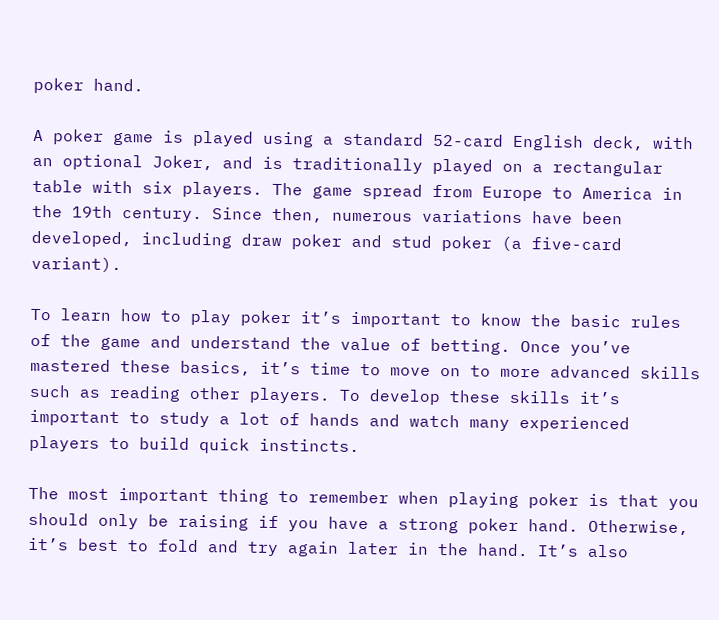poker hand.

A poker game is played using a standard 52-card English deck, with an optional Joker, and is traditionally played on a rectangular table with six players. The game spread from Europe to America in the 19th century. Since then, numerous variations have been developed, including draw poker and stud poker (a five-card variant).

To learn how to play poker it’s important to know the basic rules of the game and understand the value of betting. Once you’ve mastered these basics, it’s time to move on to more advanced skills such as reading other players. To develop these skills it’s important to study a lot of hands and watch many experienced players to build quick instincts.

The most important thing to remember when playing poker is that you should only be raising if you have a strong poker hand. Otherwise, it’s best to fold and try again later in the hand. It’s also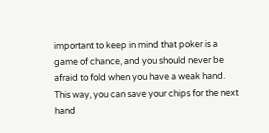important to keep in mind that poker is a game of chance, and you should never be afraid to fold when you have a weak hand. This way, you can save your chips for the next hand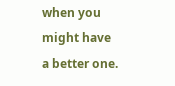when you might have a better one.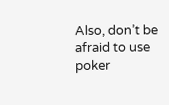Also, don’t be afraid to use poker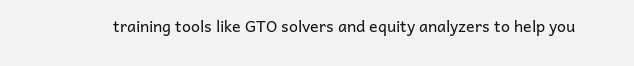training tools like GTO solvers and equity analyzers to help you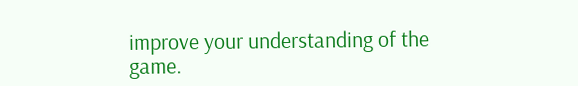improve your understanding of the game.